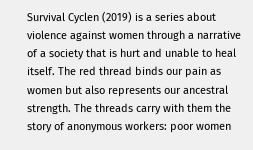Survival Cyclen (2019) is a series about violence against women through a narrative of a society that is hurt and unable to heal itself. The red thread binds our pain as women but also represents our ancestral strength. The threads carry with them the story of anonymous workers: poor women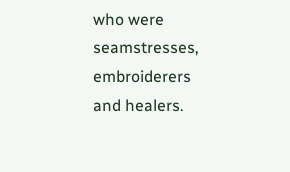who were seamstresses, embroiderers and healers.